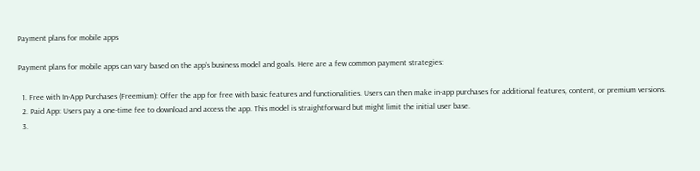Payment plans for mobile apps

Payment plans for mobile apps can vary based on the app’s business model and goals. Here are a few common payment strategies:

  1. Free with In-App Purchases (Freemium): Offer the app for free with basic features and functionalities. Users can then make in-app purchases for additional features, content, or premium versions.
  2. Paid App: Users pay a one-time fee to download and access the app. This model is straightforward but might limit the initial user base.
  3.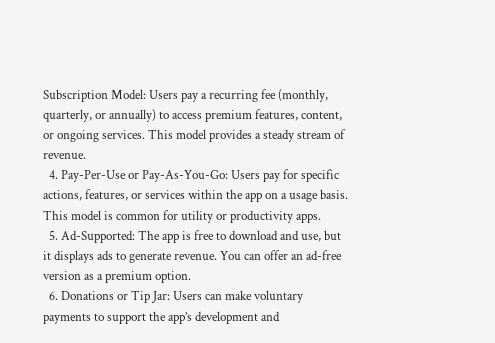Subscription Model: Users pay a recurring fee (monthly, quarterly, or annually) to access premium features, content, or ongoing services. This model provides a steady stream of revenue.
  4. Pay-Per-Use or Pay-As-You-Go: Users pay for specific actions, features, or services within the app on a usage basis. This model is common for utility or productivity apps.
  5. Ad-Supported: The app is free to download and use, but it displays ads to generate revenue. You can offer an ad-free version as a premium option.
  6. Donations or Tip Jar: Users can make voluntary payments to support the app’s development and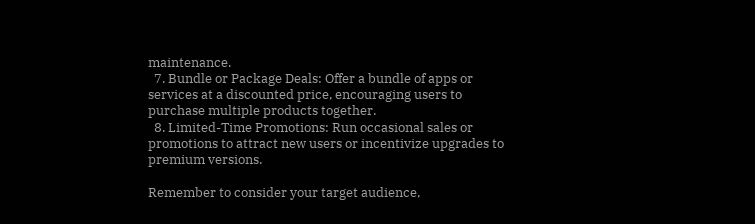maintenance.
  7. Bundle or Package Deals: Offer a bundle of apps or services at a discounted price, encouraging users to purchase multiple products together.
  8. Limited-Time Promotions: Run occasional sales or promotions to attract new users or incentivize upgrades to premium versions.

Remember to consider your target audience,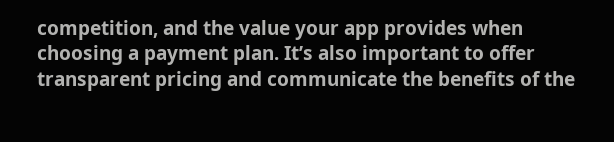competition, and the value your app provides when choosing a payment plan. It’s also important to offer transparent pricing and communicate the benefits of the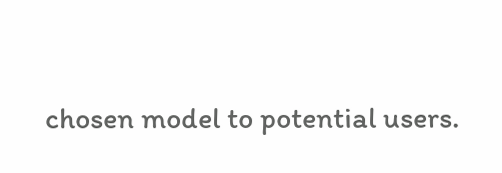chosen model to potential users.